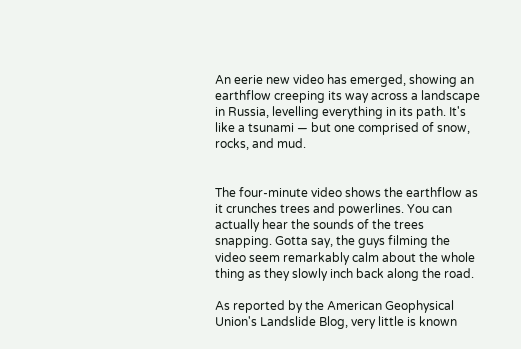An eerie new video has emerged, showing an earthflow creeping its way across a landscape in Russia, levelling everything in its path. It's like a tsunami — but one comprised of snow, rocks, and mud.


The four-minute video shows the earthflow as it crunches trees and powerlines. You can actually hear the sounds of the trees snapping. Gotta say, the guys filming the video seem remarkably calm about the whole thing as they slowly inch back along the road.

As reported by the American Geophysical Union's Landslide Blog, very little is known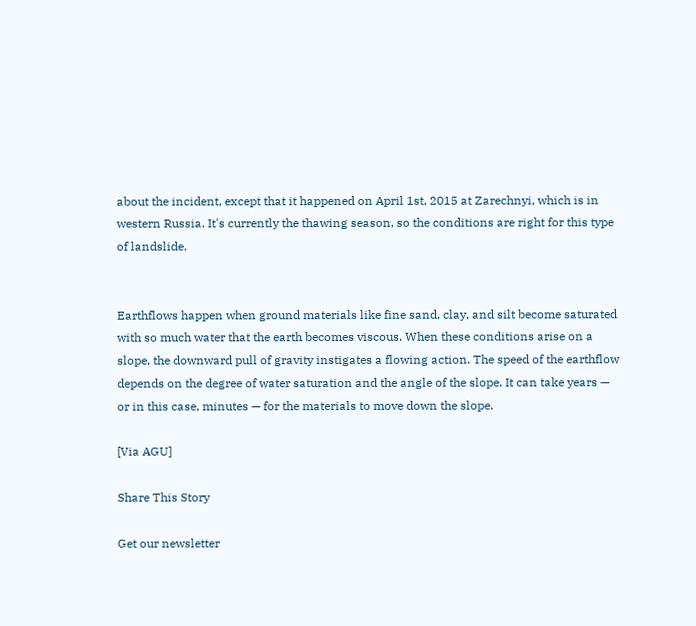about the incident, except that it happened on April 1st, 2015 at Zarechnyi, which is in western Russia. It's currently the thawing season, so the conditions are right for this type of landslide.


Earthflows happen when ground materials like fine sand, clay, and silt become saturated with so much water that the earth becomes viscous. When these conditions arise on a slope, the downward pull of gravity instigates a flowing action. The speed of the earthflow depends on the degree of water saturation and the angle of the slope. It can take years — or in this case, minutes — for the materials to move down the slope.

[Via AGU]

Share This Story

Get our newsletter